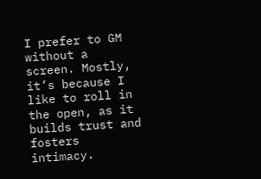I prefer to GM without a screen. Mostly, it’s because I like to roll in the open, as it builds trust and fosters intimacy.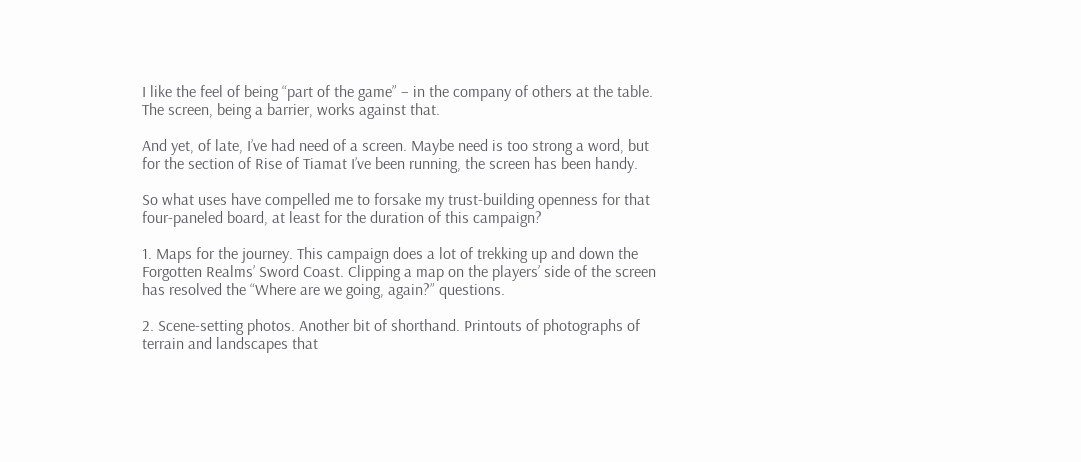I like the feel of being “part of the game” – in the company of others at the table. The screen, being a barrier, works against that.

And yet, of late, I’ve had need of a screen. Maybe need is too strong a word, but for the section of Rise of Tiamat I’ve been running, the screen has been handy.

So what uses have compelled me to forsake my trust-building openness for that four-paneled board, at least for the duration of this campaign?

1. Maps for the journey. This campaign does a lot of trekking up and down the Forgotten Realms’ Sword Coast. Clipping a map on the players’ side of the screen has resolved the “Where are we going, again?” questions.

2. Scene-setting photos. Another bit of shorthand. Printouts of photographs of terrain and landscapes that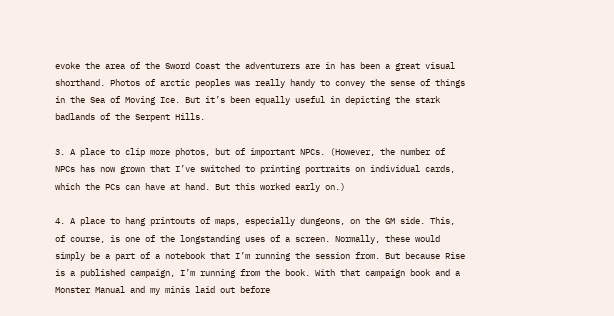evoke the area of the Sword Coast the adventurers are in has been a great visual shorthand. Photos of arctic peoples was really handy to convey the sense of things in the Sea of Moving Ice. But it’s been equally useful in depicting the stark badlands of the Serpent Hills.

3. A place to clip more photos, but of important NPCs. (However, the number of NPCs has now grown that I’ve switched to printing portraits on individual cards, which the PCs can have at hand. But this worked early on.)

4. A place to hang printouts of maps, especially dungeons, on the GM side. This, of course, is one of the longstanding uses of a screen. Normally, these would simply be a part of a notebook that I’m running the session from. But because Rise is a published campaign, I’m running from the book. With that campaign book and a Monster Manual and my minis laid out before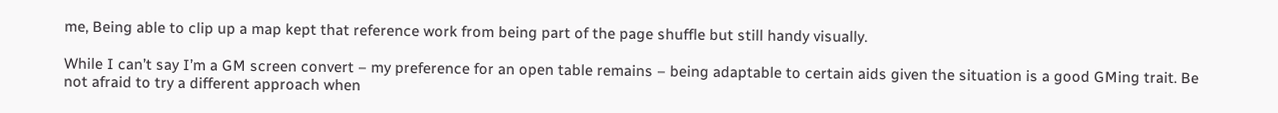me, Being able to clip up a map kept that reference work from being part of the page shuffle but still handy visually.

While I can’t say I’m a GM screen convert – my preference for an open table remains – being adaptable to certain aids given the situation is a good GMing trait. Be not afraid to try a different approach when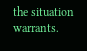the situation warrants.